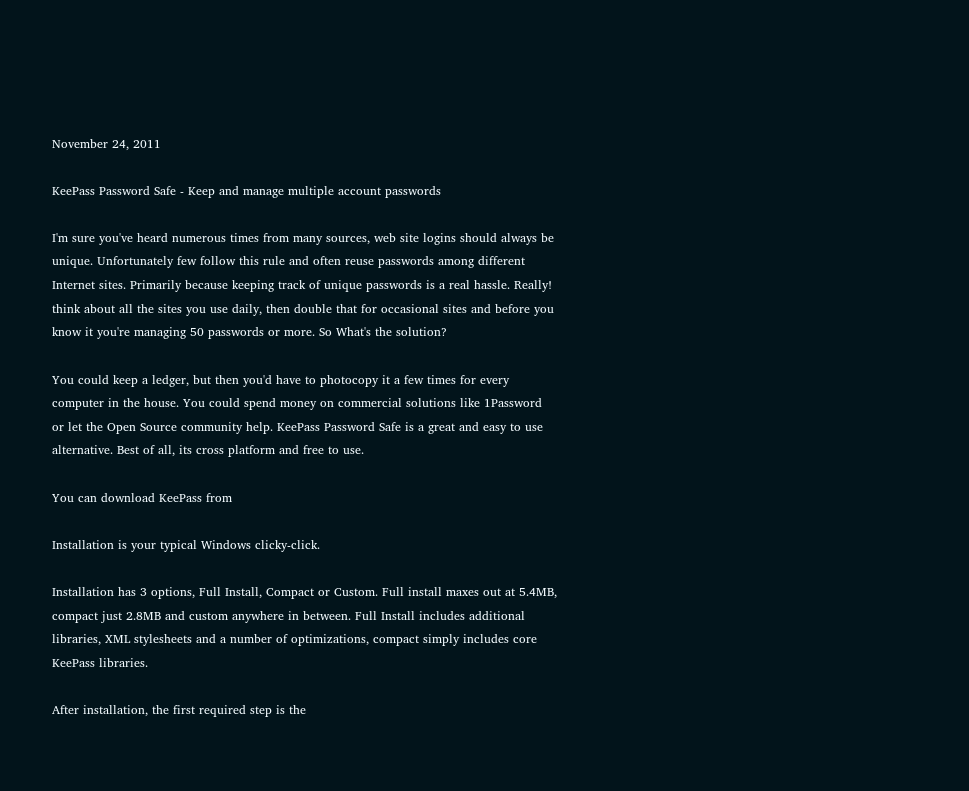November 24, 2011

KeePass Password Safe - Keep and manage multiple account passwords

I'm sure you've heard numerous times from many sources, web site logins should always be unique. Unfortunately few follow this rule and often reuse passwords among different Internet sites. Primarily because keeping track of unique passwords is a real hassle. Really! think about all the sites you use daily, then double that for occasional sites and before you know it you're managing 50 passwords or more. So What's the solution?

You could keep a ledger, but then you'd have to photocopy it a few times for every computer in the house. You could spend money on commercial solutions like 1Password or let the Open Source community help. KeePass Password Safe is a great and easy to use alternative. Best of all, its cross platform and free to use.

You can download KeePass from

Installation is your typical Windows clicky-click.

Installation has 3 options, Full Install, Compact or Custom. Full install maxes out at 5.4MB, compact just 2.8MB and custom anywhere in between. Full Install includes additional libraries, XML stylesheets and a number of optimizations, compact simply includes core KeePass libraries.

After installation, the first required step is the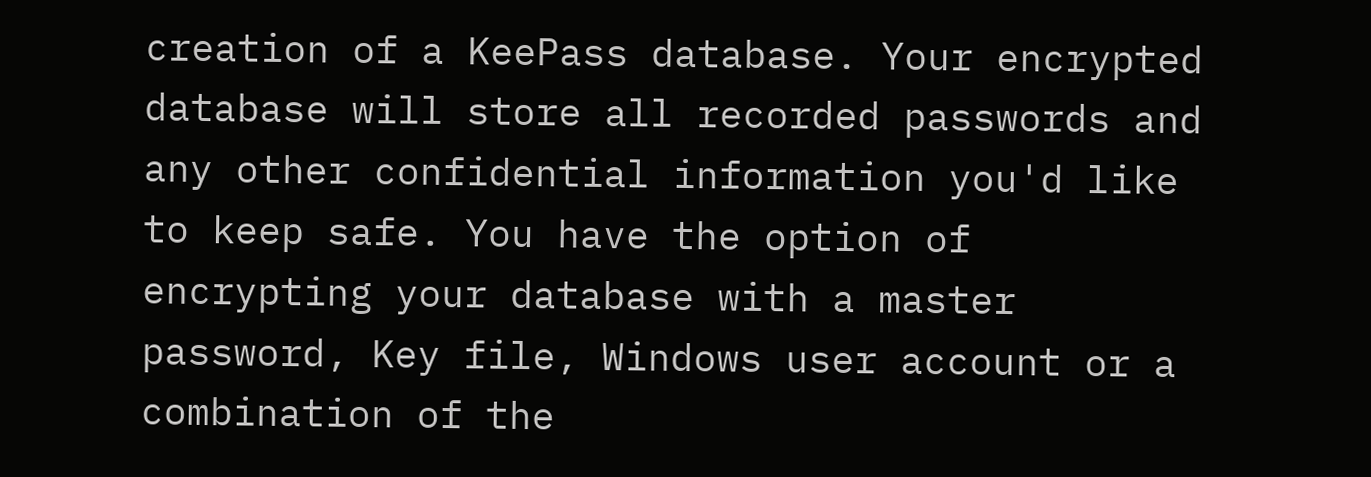creation of a KeePass database. Your encrypted database will store all recorded passwords and any other confidential information you'd like to keep safe. You have the option of encrypting your database with a master password, Key file, Windows user account or a combination of the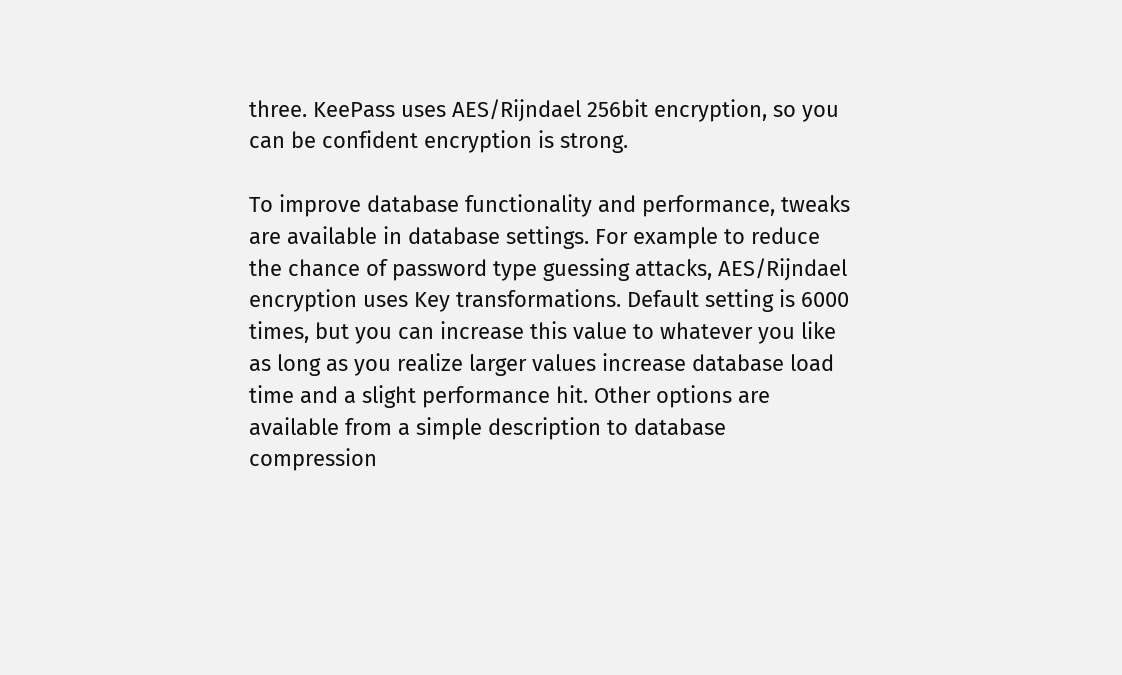three. KeePass uses AES/Rijndael 256bit encryption, so you can be confident encryption is strong.

To improve database functionality and performance, tweaks are available in database settings. For example to reduce the chance of password type guessing attacks, AES/Rijndael encryption uses Key transformations. Default setting is 6000 times, but you can increase this value to whatever you like as long as you realize larger values increase database load time and a slight performance hit. Other options are available from a simple description to database compression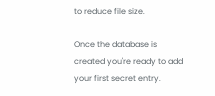to reduce file size.

Once the database is created you're ready to add your first secret entry.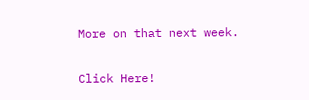More on that next week.

Click Here!